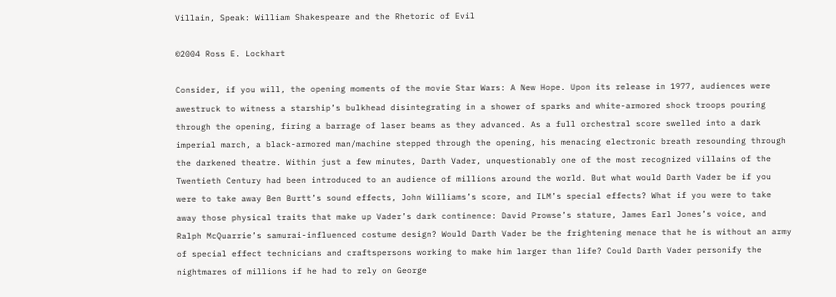Villain, Speak: William Shakespeare and the Rhetoric of Evil

©2004 Ross E. Lockhart

Consider, if you will, the opening moments of the movie Star Wars: A New Hope. Upon its release in 1977, audiences were awestruck to witness a starship’s bulkhead disintegrating in a shower of sparks and white-armored shock troops pouring through the opening, firing a barrage of laser beams as they advanced. As a full orchestral score swelled into a dark imperial march, a black-armored man/machine stepped through the opening, his menacing electronic breath resounding through the darkened theatre. Within just a few minutes, Darth Vader, unquestionably one of the most recognized villains of the Twentieth Century had been introduced to an audience of millions around the world. But what would Darth Vader be if you were to take away Ben Burtt’s sound effects, John Williams’s score, and ILM’s special effects? What if you were to take away those physical traits that make up Vader’s dark continence: David Prowse’s stature, James Earl Jones’s voice, and Ralph McQuarrie’s samurai-influenced costume design? Would Darth Vader be the frightening menace that he is without an army of special effect technicians and craftspersons working to make him larger than life? Could Darth Vader personify the nightmares of millions if he had to rely on George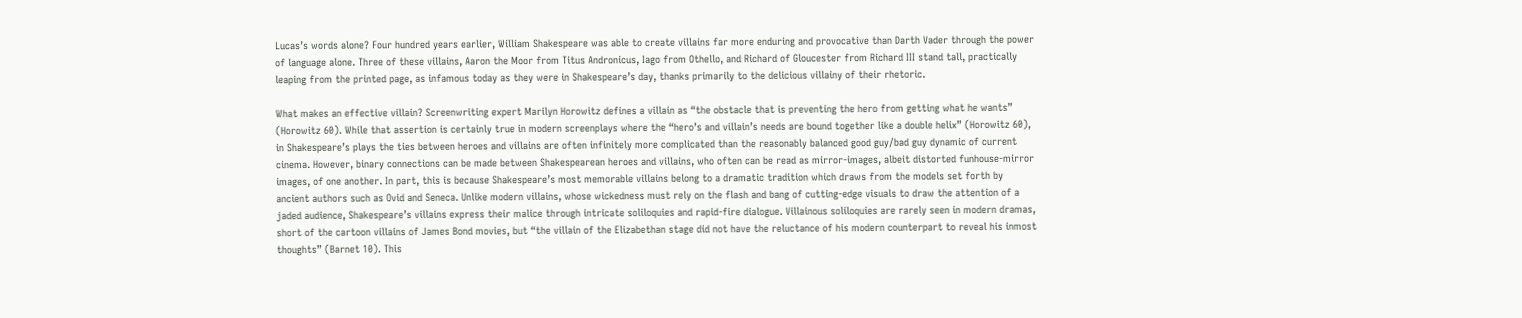Lucas’s words alone? Four hundred years earlier, William Shakespeare was able to create villains far more enduring and provocative than Darth Vader through the power of language alone. Three of these villains, Aaron the Moor from Titus Andronicus, Iago from Othello, and Richard of Gloucester from Richard III stand tall, practically leaping from the printed page, as infamous today as they were in Shakespeare’s day, thanks primarily to the delicious villainy of their rhetoric.

What makes an effective villain? Screenwriting expert Marilyn Horowitz defines a villain as “the obstacle that is preventing the hero from getting what he wants” (Horowitz 60). While that assertion is certainly true in modern screenplays where the “hero’s and villain’s needs are bound together like a double helix” (Horowitz 60), in Shakespeare’s plays the ties between heroes and villains are often infinitely more complicated than the reasonably balanced good guy/bad guy dynamic of current cinema. However, binary connections can be made between Shakespearean heroes and villains, who often can be read as mirror-images, albeit distorted funhouse-mirror images, of one another. In part, this is because Shakespeare’s most memorable villains belong to a dramatic tradition which draws from the models set forth by ancient authors such as Ovid and Seneca. Unlike modern villains, whose wickedness must rely on the flash and bang of cutting-edge visuals to draw the attention of a jaded audience, Shakespeare’s villains express their malice through intricate soliloquies and rapid-fire dialogue. Villainous soliloquies are rarely seen in modern dramas, short of the cartoon villains of James Bond movies, but “the villain of the Elizabethan stage did not have the reluctance of his modern counterpart to reveal his inmost thoughts” (Barnet 10). This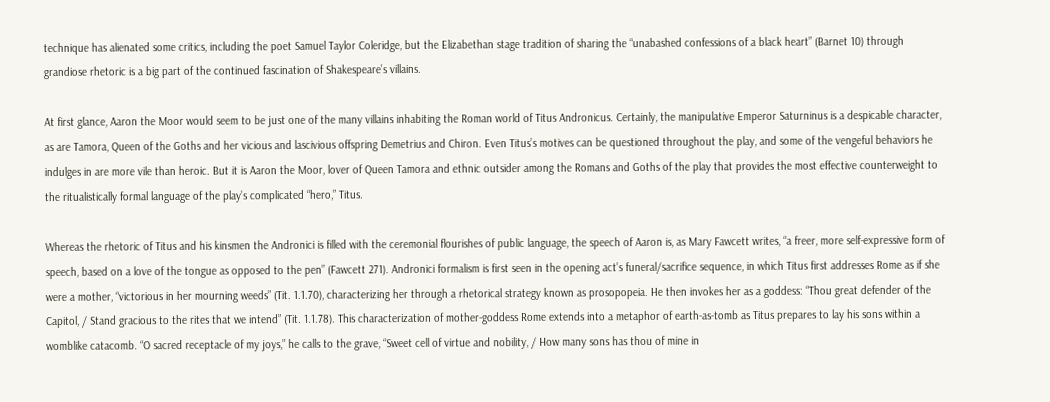technique has alienated some critics, including the poet Samuel Taylor Coleridge, but the Elizabethan stage tradition of sharing the “unabashed confessions of a black heart” (Barnet 10) through grandiose rhetoric is a big part of the continued fascination of Shakespeare’s villains.

At first glance, Aaron the Moor would seem to be just one of the many villains inhabiting the Roman world of Titus Andronicus. Certainly, the manipulative Emperor Saturninus is a despicable character, as are Tamora, Queen of the Goths and her vicious and lascivious offspring Demetrius and Chiron. Even Titus’s motives can be questioned throughout the play, and some of the vengeful behaviors he indulges in are more vile than heroic. But it is Aaron the Moor, lover of Queen Tamora and ethnic outsider among the Romans and Goths of the play that provides the most effective counterweight to the ritualistically formal language of the play’s complicated “hero,” Titus.

Whereas the rhetoric of Titus and his kinsmen the Andronici is filled with the ceremonial flourishes of public language, the speech of Aaron is, as Mary Fawcett writes, “a freer, more self-expressive form of speech, based on a love of the tongue as opposed to the pen” (Fawcett 271). Andronici formalism is first seen in the opening act’s funeral/sacrifice sequence, in which Titus first addresses Rome as if she were a mother, “victorious in her mourning weeds” (Tit. 1.1.70), characterizing her through a rhetorical strategy known as prosopopeia. He then invokes her as a goddess: “Thou great defender of the Capitol, / Stand gracious to the rites that we intend” (Tit. 1.1.78). This characterization of mother-goddess Rome extends into a metaphor of earth-as-tomb as Titus prepares to lay his sons within a womblike catacomb. “O sacred receptacle of my joys,” he calls to the grave, “Sweet cell of virtue and nobility, / How many sons has thou of mine in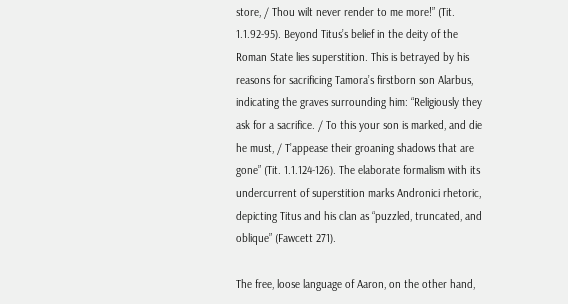store, / Thou wilt never render to me more!” (Tit. 1.1.92-95). Beyond Titus’s belief in the deity of the Roman State lies superstition. This is betrayed by his reasons for sacrificing Tamora’s firstborn son Alarbus, indicating the graves surrounding him: “Religiously they ask for a sacrifice. / To this your son is marked, and die he must, / T’appease their groaning shadows that are gone” (Tit. 1.1.124-126). The elaborate formalism with its undercurrent of superstition marks Andronici rhetoric, depicting Titus and his clan as “puzzled, truncated, and oblique” (Fawcett 271).

The free, loose language of Aaron, on the other hand,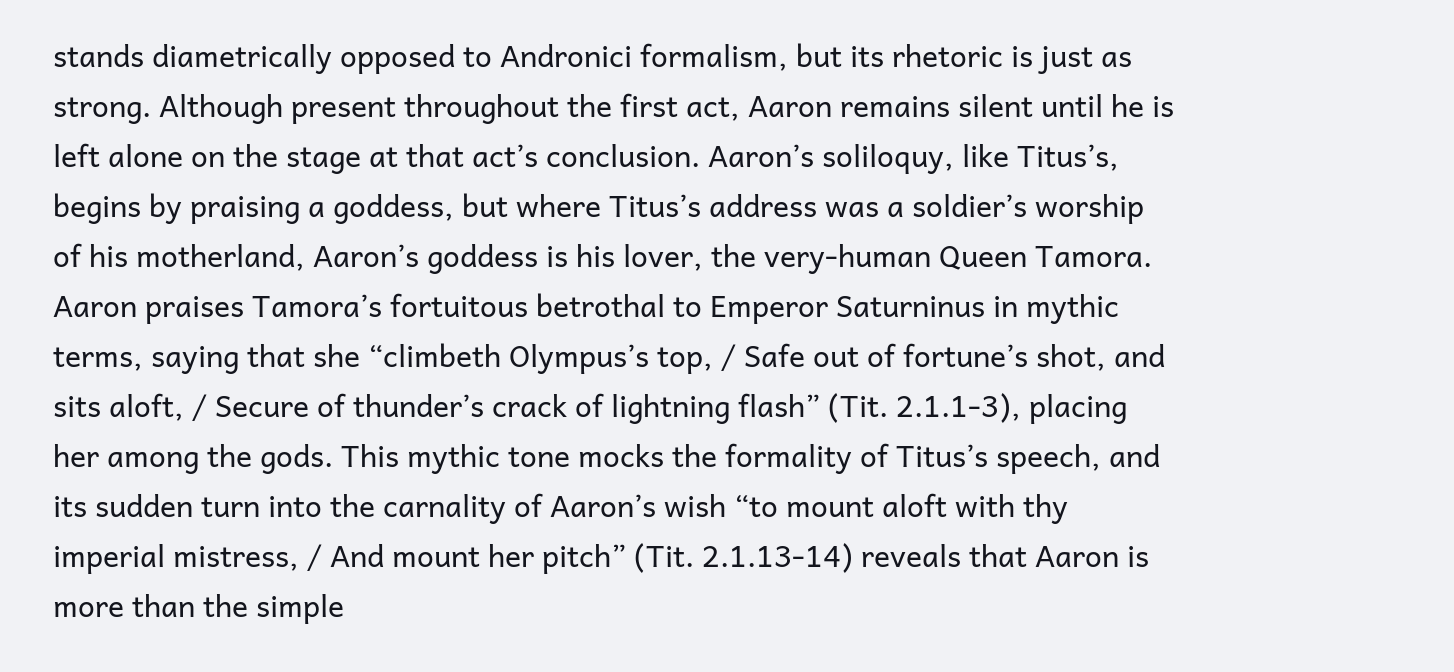stands diametrically opposed to Andronici formalism, but its rhetoric is just as strong. Although present throughout the first act, Aaron remains silent until he is left alone on the stage at that act’s conclusion. Aaron’s soliloquy, like Titus’s, begins by praising a goddess, but where Titus’s address was a soldier’s worship of his motherland, Aaron’s goddess is his lover, the very-human Queen Tamora. Aaron praises Tamora’s fortuitous betrothal to Emperor Saturninus in mythic terms, saying that she “climbeth Olympus’s top, / Safe out of fortune’s shot, and sits aloft, / Secure of thunder’s crack of lightning flash” (Tit. 2.1.1-3), placing her among the gods. This mythic tone mocks the formality of Titus’s speech, and its sudden turn into the carnality of Aaron’s wish “to mount aloft with thy imperial mistress, / And mount her pitch” (Tit. 2.1.13-14) reveals that Aaron is more than the simple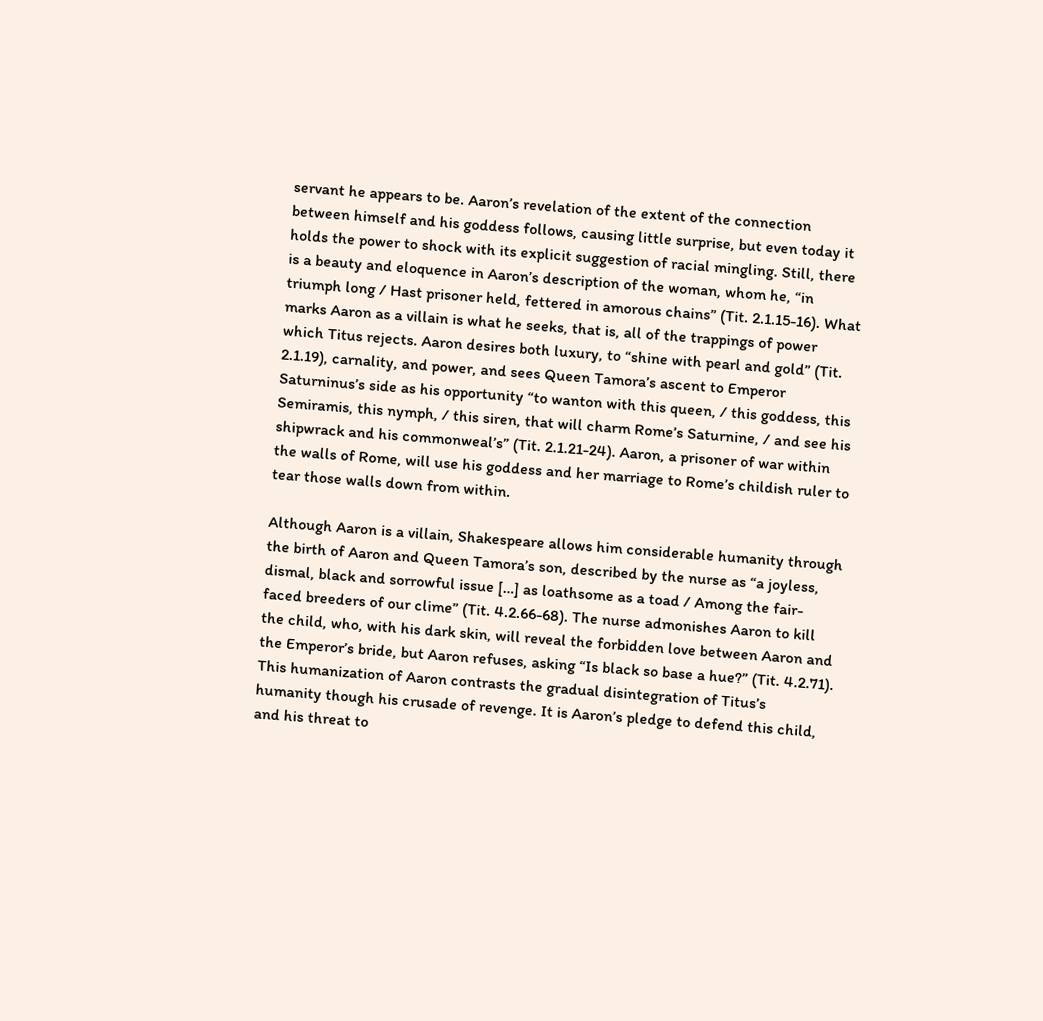servant he appears to be. Aaron’s revelation of the extent of the connection between himself and his goddess follows, causing little surprise, but even today it holds the power to shock with its explicit suggestion of racial mingling. Still, there is a beauty and eloquence in Aaron’s description of the woman, whom he, “in triumph long / Hast prisoner held, fettered in amorous chains” (Tit. 2.1.15-16). What marks Aaron as a villain is what he seeks, that is, all of the trappings of power which Titus rejects. Aaron desires both luxury, to “shine with pearl and gold” (Tit. 2.1.19), carnality, and power, and sees Queen Tamora’s ascent to Emperor Saturninus’s side as his opportunity “to wanton with this queen, / this goddess, this Semiramis, this nymph, / this siren, that will charm Rome’s Saturnine, / and see his shipwrack and his commonweal’s” (Tit. 2.1.21-24). Aaron, a prisoner of war within the walls of Rome, will use his goddess and her marriage to Rome’s childish ruler to tear those walls down from within.

Although Aaron is a villain, Shakespeare allows him considerable humanity through the birth of Aaron and Queen Tamora’s son, described by the nurse as “a joyless, dismal, black and sorrowful issue […] as loathsome as a toad / Among the fair-faced breeders of our clime” (Tit. 4.2.66-68). The nurse admonishes Aaron to kill the child, who, with his dark skin, will reveal the forbidden love between Aaron and the Emperor’s bride, but Aaron refuses, asking “Is black so base a hue?” (Tit. 4.2.71). This humanization of Aaron contrasts the gradual disintegration of Titus’s humanity though his crusade of revenge. It is Aaron’s pledge to defend this child, and his threat to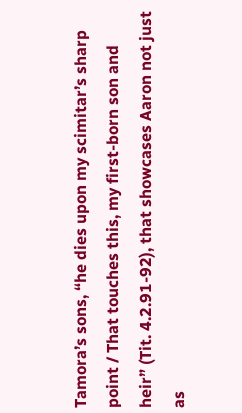Tamora’s sons, “he dies upon my scimitar’s sharp point / That touches this, my first-born son and heir” (Tit. 4.2.91-92), that showcases Aaron not just as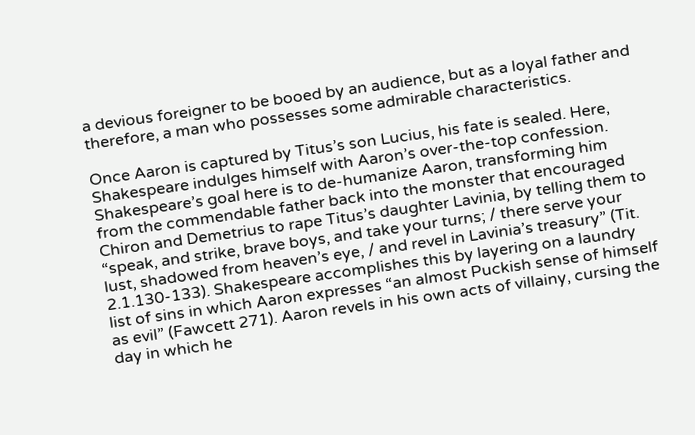a devious foreigner to be booed by an audience, but as a loyal father and therefore, a man who possesses some admirable characteristics.

Once Aaron is captured by Titus’s son Lucius, his fate is sealed. Here, Shakespeare indulges himself with Aaron’s over-the-top confession. Shakespeare’s goal here is to de-humanize Aaron, transforming him from the commendable father back into the monster that encouraged Chiron and Demetrius to rape Titus’s daughter Lavinia, by telling them to “speak, and strike, brave boys, and take your turns; / there serve your lust, shadowed from heaven’s eye, / and revel in Lavinia’s treasury” (Tit. 2.1.130-133). Shakespeare accomplishes this by layering on a laundry list of sins in which Aaron expresses “an almost Puckish sense of himself as evil” (Fawcett 271). Aaron revels in his own acts of villainy, cursing the day in which he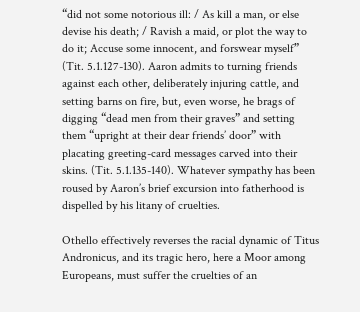“did not some notorious ill: / As kill a man, or else devise his death; / Ravish a maid, or plot the way to do it; Accuse some innocent, and forswear myself” (Tit. 5.1.127-130). Aaron admits to turning friends against each other, deliberately injuring cattle, and setting barns on fire, but, even worse, he brags of digging “dead men from their graves” and setting them “upright at their dear friends’ door” with placating greeting-card messages carved into their skins. (Tit. 5.1.135-140). Whatever sympathy has been roused by Aaron’s brief excursion into fatherhood is dispelled by his litany of cruelties.

Othello effectively reverses the racial dynamic of Titus Andronicus, and its tragic hero, here a Moor among Europeans, must suffer the cruelties of an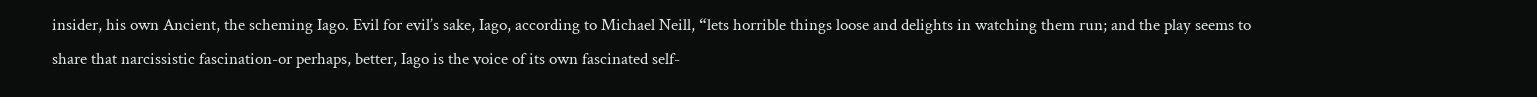insider, his own Ancient, the scheming Iago. Evil for evil’s sake, Iago, according to Michael Neill, “lets horrible things loose and delights in watching them run; and the play seems to share that narcissistic fascination-or perhaps, better, Iago is the voice of its own fascinated self-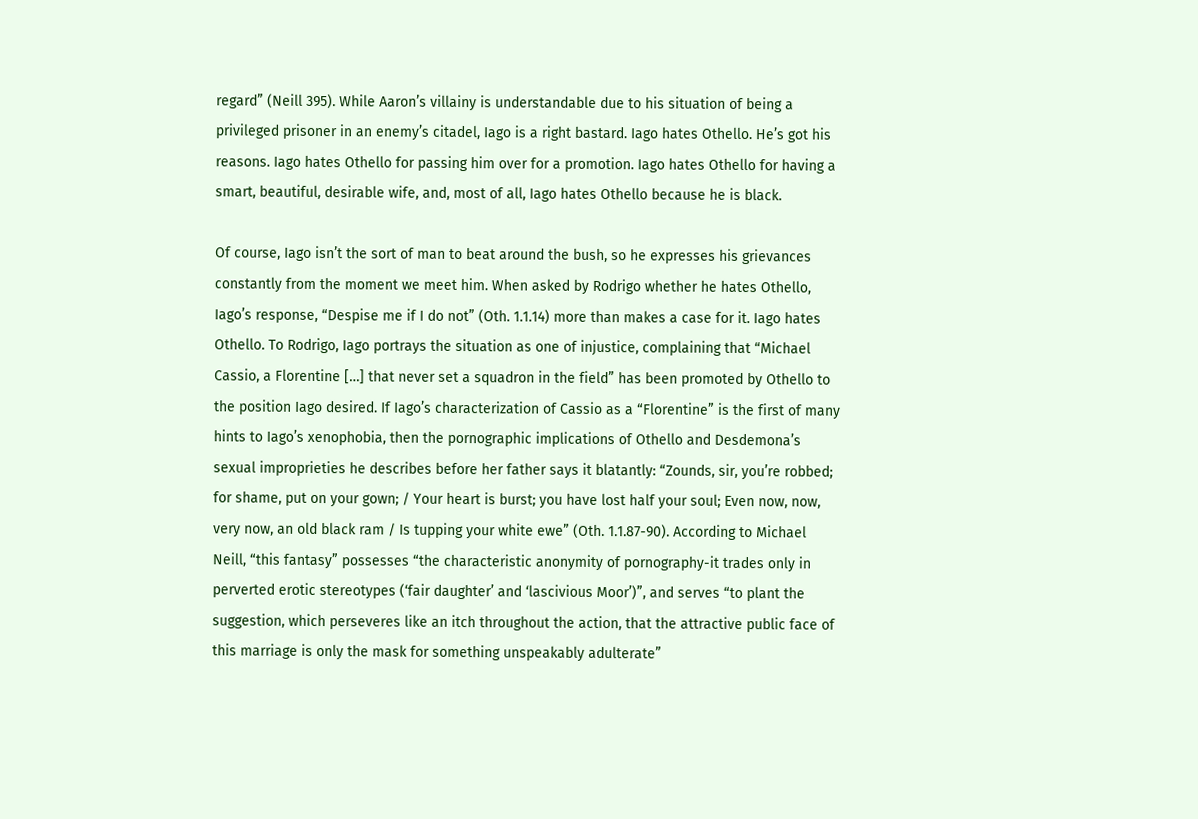regard” (Neill 395). While Aaron’s villainy is understandable due to his situation of being a privileged prisoner in an enemy’s citadel, Iago is a right bastard. Iago hates Othello. He’s got his reasons. Iago hates Othello for passing him over for a promotion. Iago hates Othello for having a smart, beautiful, desirable wife, and, most of all, Iago hates Othello because he is black.

Of course, Iago isn’t the sort of man to beat around the bush, so he expresses his grievances constantly from the moment we meet him. When asked by Rodrigo whether he hates Othello, Iago’s response, “Despise me if I do not” (Oth. 1.1.14) more than makes a case for it. Iago hates Othello. To Rodrigo, Iago portrays the situation as one of injustice, complaining that “Michael Cassio, a Florentine […] that never set a squadron in the field” has been promoted by Othello to the position Iago desired. If Iago’s characterization of Cassio as a “Florentine” is the first of many hints to Iago’s xenophobia, then the pornographic implications of Othello and Desdemona’s sexual improprieties he describes before her father says it blatantly: “Zounds, sir, you’re robbed; for shame, put on your gown; / Your heart is burst; you have lost half your soul; Even now, now, very now, an old black ram / Is tupping your white ewe” (Oth. 1.1.87-90). According to Michael Neill, “this fantasy” possesses “the characteristic anonymity of pornography-it trades only in perverted erotic stereotypes (‘fair daughter’ and ‘lascivious Moor’)”, and serves “to plant the suggestion, which perseveres like an itch throughout the action, that the attractive public face of this marriage is only the mask for something unspeakably adulterate”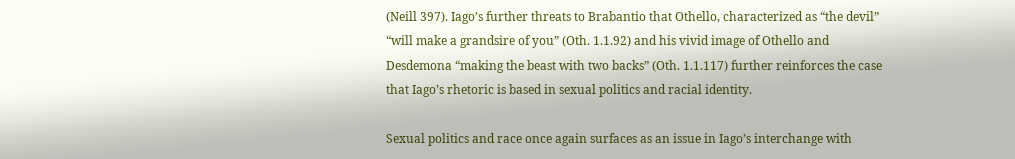(Neill 397). Iago’s further threats to Brabantio that Othello, characterized as “the devil” “will make a grandsire of you” (Oth. 1.1.92) and his vivid image of Othello and Desdemona “making the beast with two backs” (Oth. 1.1.117) further reinforces the case that Iago’s rhetoric is based in sexual politics and racial identity.

Sexual politics and race once again surfaces as an issue in Iago’s interchange with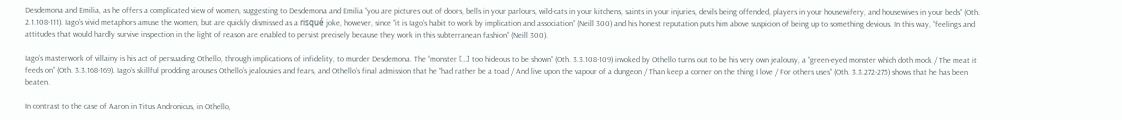Desdemona and Emilia, as he offers a complicated view of women, suggesting to Desdemona and Emilia “you are pictures out of doors, bells in your parlours, wild-cats in your kitchens, saints in your injuries, devils being offended, players in your housewifery, and housewives in your beds” (Oth. 2.1.108-111). Iago’s vivid metaphors amuse the women, but are quickly dismissed as a risqué joke, however, since “it is Iago’s habit to work by implication and association” (Neill 300) and his honest reputation puts him above suspicion of being up to something devious. In this way, “feelings and attitudes that would hardly survive inspection in the light of reason are enabled to persist precisely because they work in this subterranean fashion” (Neill 300).

Iago’s masterwork of villainy is his act of persuading Othello, through implications of infidelity, to murder Desdemona. The “monster […] too hideous to be shown” (Oth. 3.3.108-109) invoked by Othello turns out to be his very own jealousy, a “green-eyed monster which doth mock / The meat it feeds on” (Oth. 3.3.168-169). Iago’s skillful prodding arouses Othello’s jealousies and fears, and Othello’s final admission that he “had rather be a toad / And live upon the vapour of a dungeon / Than keep a corner on the thing I love / For others uses” (Oth. 3.3.272-275) shows that he has been beaten.

In contrast to the case of Aaron in Titus Andronicus, in Othello,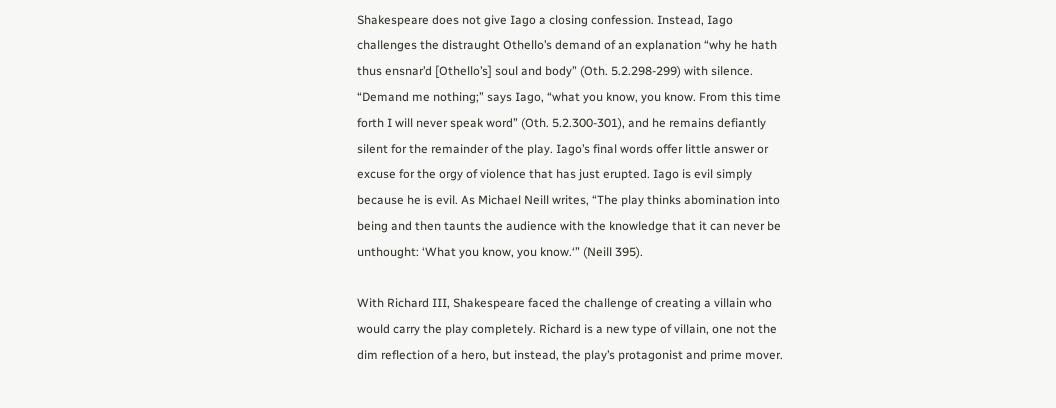Shakespeare does not give Iago a closing confession. Instead, Iago challenges the distraught Othello’s demand of an explanation “why he hath thus ensnar’d [Othello’s] soul and body” (Oth. 5.2.298-299) with silence. “Demand me nothing;” says Iago, “what you know, you know. From this time forth I will never speak word” (Oth. 5.2.300-301), and he remains defiantly silent for the remainder of the play. Iago’s final words offer little answer or excuse for the orgy of violence that has just erupted. Iago is evil simply because he is evil. As Michael Neill writes, “The play thinks abomination into being and then taunts the audience with the knowledge that it can never be unthought: ‘What you know, you know.‘” (Neill 395).

With Richard III, Shakespeare faced the challenge of creating a villain who would carry the play completely. Richard is a new type of villain, one not the dim reflection of a hero, but instead, the play’s protagonist and prime mover.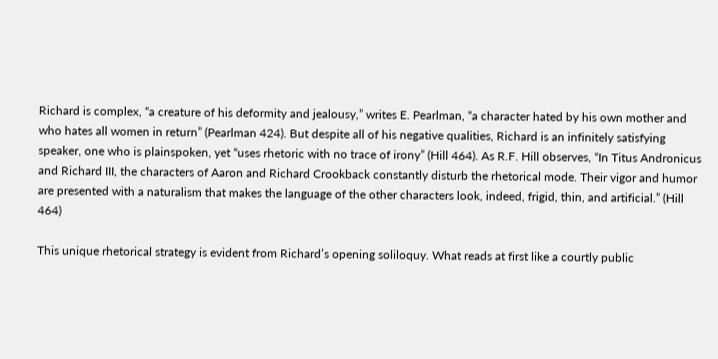Richard is complex, “a creature of his deformity and jealousy,” writes E. Pearlman, “a character hated by his own mother and who hates all women in return” (Pearlman 424). But despite all of his negative qualities, Richard is an infinitely satisfying speaker, one who is plainspoken, yet “uses rhetoric with no trace of irony” (Hill 464). As R.F. Hill observes, “In Titus Andronicus and Richard III, the characters of Aaron and Richard Crookback constantly disturb the rhetorical mode. Their vigor and humor are presented with a naturalism that makes the language of the other characters look, indeed, frigid, thin, and artificial.” (Hill 464)

This unique rhetorical strategy is evident from Richard’s opening soliloquy. What reads at first like a courtly public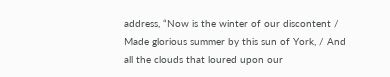address, “Now is the winter of our discontent / Made glorious summer by this sun of York, / And all the clouds that loured upon our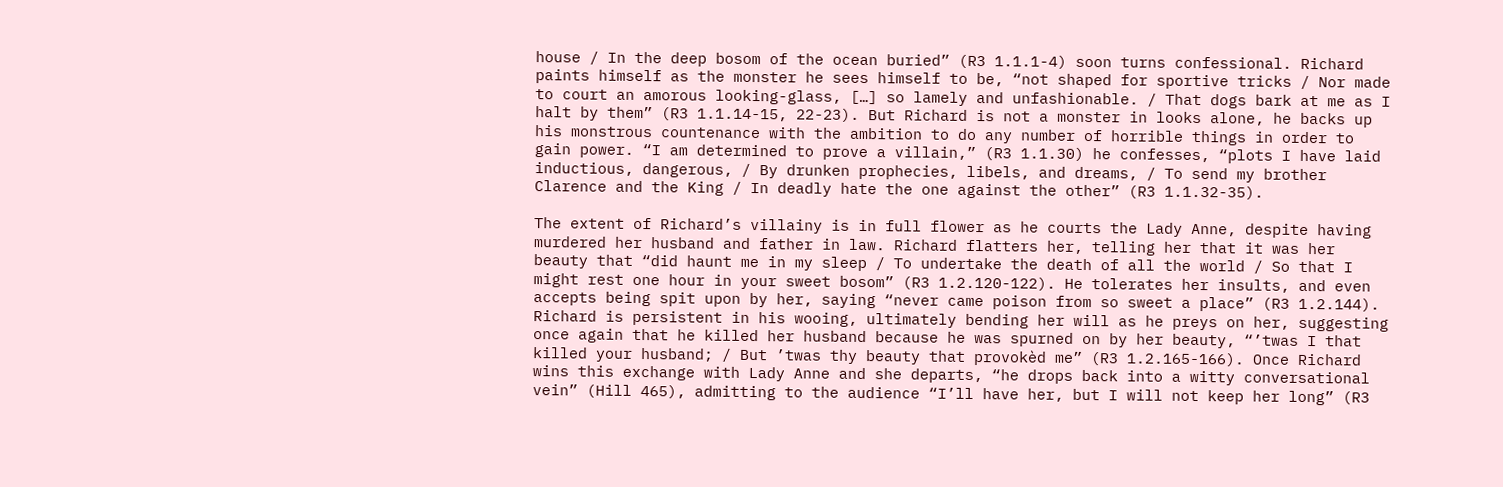house / In the deep bosom of the ocean buried” (R3 1.1.1-4) soon turns confessional. Richard paints himself as the monster he sees himself to be, “not shaped for sportive tricks / Nor made to court an amorous looking-glass, […] so lamely and unfashionable. / That dogs bark at me as I halt by them” (R3 1.1.14-15, 22-23). But Richard is not a monster in looks alone, he backs up his monstrous countenance with the ambition to do any number of horrible things in order to gain power. “I am determined to prove a villain,” (R3 1.1.30) he confesses, “plots I have laid inductious, dangerous, / By drunken prophecies, libels, and dreams, / To send my brother Clarence and the King / In deadly hate the one against the other” (R3 1.1.32-35).

The extent of Richard’s villainy is in full flower as he courts the Lady Anne, despite having murdered her husband and father in law. Richard flatters her, telling her that it was her beauty that “did haunt me in my sleep / To undertake the death of all the world / So that I might rest one hour in your sweet bosom” (R3 1.2.120-122). He tolerates her insults, and even accepts being spit upon by her, saying “never came poison from so sweet a place” (R3 1.2.144). Richard is persistent in his wooing, ultimately bending her will as he preys on her, suggesting once again that he killed her husband because he was spurned on by her beauty, “’twas I that killed your husband; / But ’twas thy beauty that provokèd me” (R3 1.2.165-166). Once Richard wins this exchange with Lady Anne and she departs, “he drops back into a witty conversational vein” (Hill 465), admitting to the audience “I’ll have her, but I will not keep her long” (R3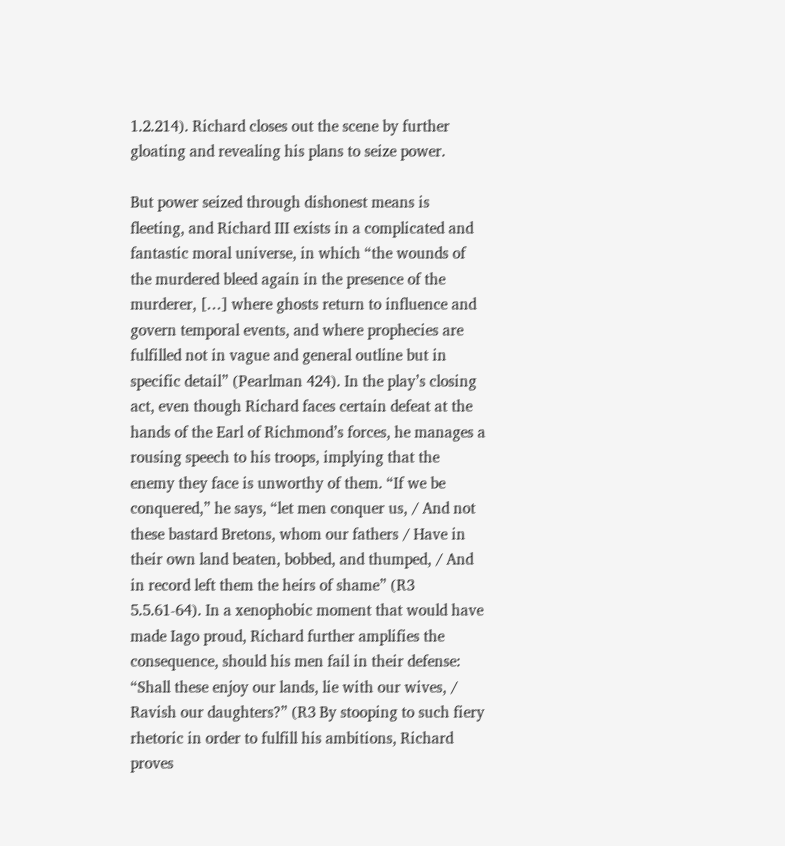1.2.214). Richard closes out the scene by further gloating and revealing his plans to seize power.

But power seized through dishonest means is fleeting, and Richard III exists in a complicated and fantastic moral universe, in which “the wounds of the murdered bleed again in the presence of the murderer, […] where ghosts return to influence and govern temporal events, and where prophecies are fulfilled not in vague and general outline but in specific detail” (Pearlman 424). In the play’s closing act, even though Richard faces certain defeat at the hands of the Earl of Richmond’s forces, he manages a rousing speech to his troops, implying that the enemy they face is unworthy of them. “If we be conquered,” he says, “let men conquer us, / And not these bastard Bretons, whom our fathers / Have in their own land beaten, bobbed, and thumped, / And in record left them the heirs of shame” (R3 5.5.61-64). In a xenophobic moment that would have made Iago proud, Richard further amplifies the consequence, should his men fail in their defense: “Shall these enjoy our lands, lie with our wives, / Ravish our daughters?” (R3 By stooping to such fiery rhetoric in order to fulfill his ambitions, Richard proves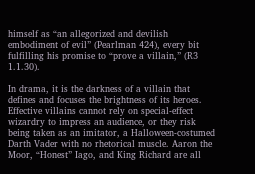himself as “an allegorized and devilish embodiment of evil” (Pearlman 424), every bit fulfilling his promise to “prove a villain,” (R3 1.1.30).

In drama, it is the darkness of a villain that defines and focuses the brightness of its heroes. Effective villains cannot rely on special-effect wizardry to impress an audience, or they risk being taken as an imitator, a Halloween-costumed Darth Vader with no rhetorical muscle. Aaron the Moor, “Honest” Iago, and King Richard are all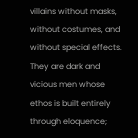villains without masks, without costumes, and without special effects. They are dark and vicious men whose ethos is built entirely through eloquence;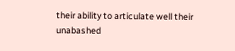their ability to articulate well their unabashed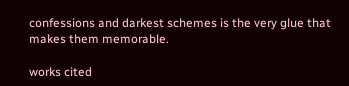confessions and darkest schemes is the very glue that makes them memorable.

works cited